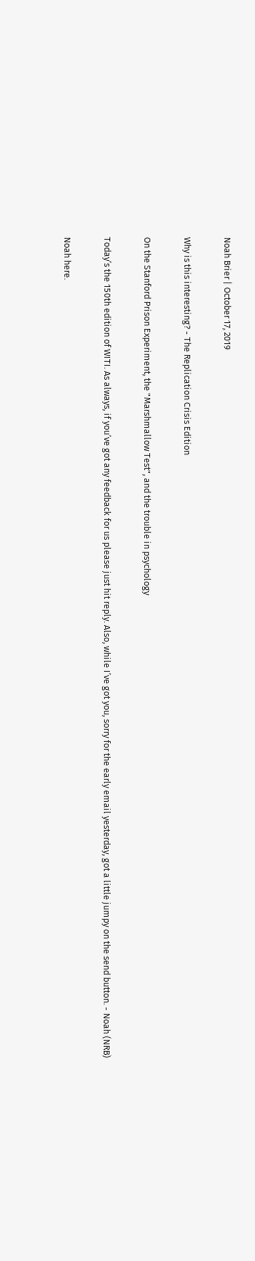Noah Brier | October 17, 2019

Why is this interesting? - The Replication Crisis Edition

On the Stanford Prison Experiment, the "Marshmallow Test", and the trouble in psychology

Today’s the 150th edition of WITI. As always, if you’ve got any feedback for us please just hit reply. Also, while I’ve got you, sorry for the early email yesterday, got a little jumpy on the send button. - Noah (NRB)

Noah here.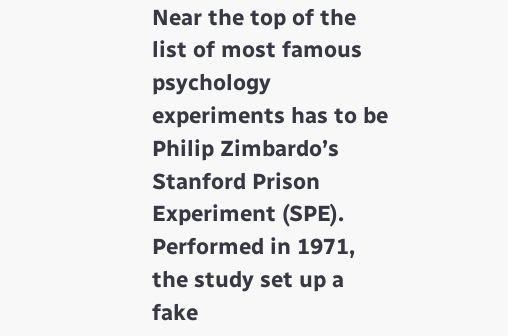Near the top of the list of most famous psychology experiments has to be Philip Zimbardo’s Stanford Prison Experiment (SPE). Performed in 1971, the study set up a fake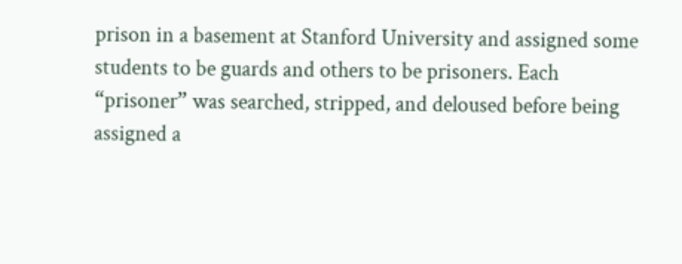prison in a basement at Stanford University and assigned some students to be guards and others to be prisoners. Each “prisoner” was searched, stripped, and deloused before being assigned a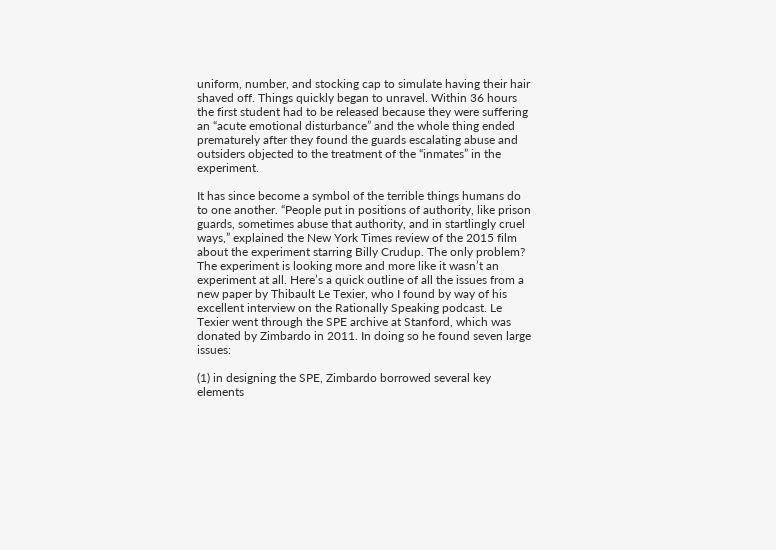uniform, number, and stocking cap to simulate having their hair shaved off. Things quickly began to unravel. Within 36 hours the first student had to be released because they were suffering an “acute emotional disturbance” and the whole thing ended prematurely after they found the guards escalating abuse and outsiders objected to the treatment of the “inmates” in the experiment.

It has since become a symbol of the terrible things humans do to one another. “People put in positions of authority, like prison guards, sometimes abuse that authority, and in startlingly cruel ways,” explained the New York Times review of the 2015 film about the experiment starring Billy Crudup. The only problem? The experiment is looking more and more like it wasn’t an experiment at all. Here’s a quick outline of all the issues from a new paper by Thibault Le Texier, who I found by way of his excellent interview on the Rationally Speaking podcast. Le Texier went through the SPE archive at Stanford, which was donated by Zimbardo in 2011. In doing so he found seven large issues:

(1) in designing the SPE, Zimbardo borrowed several key elements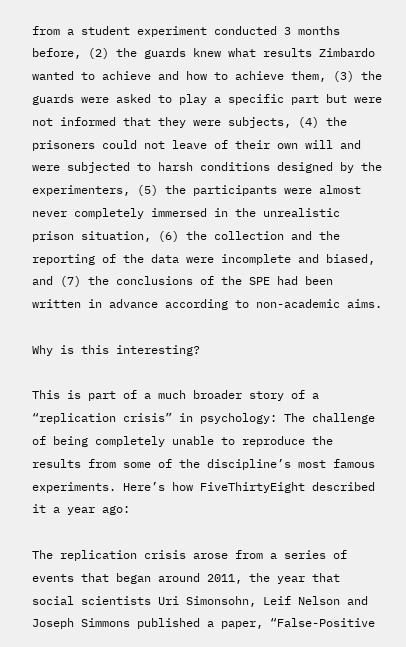from a student experiment conducted 3 months before, (2) the guards knew what results Zimbardo wanted to achieve and how to achieve them, (3) the guards were asked to play a specific part but were not informed that they were subjects, (4) the prisoners could not leave of their own will and were subjected to harsh conditions designed by the experimenters, (5) the participants were almost never completely immersed in the unrealistic prison situation, (6) the collection and the reporting of the data were incomplete and biased, and (7) the conclusions of the SPE had been written in advance according to non-academic aims.

Why is this interesting?

This is part of a much broader story of a “replication crisis” in psychology: The challenge of being completely unable to reproduce the results from some of the discipline’s most famous experiments. Here’s how FiveThirtyEight described it a year ago:

The replication crisis arose from a series of events that began around 2011, the year that social scientists Uri Simonsohn, Leif Nelson and Joseph Simmons published a paper, “False-Positive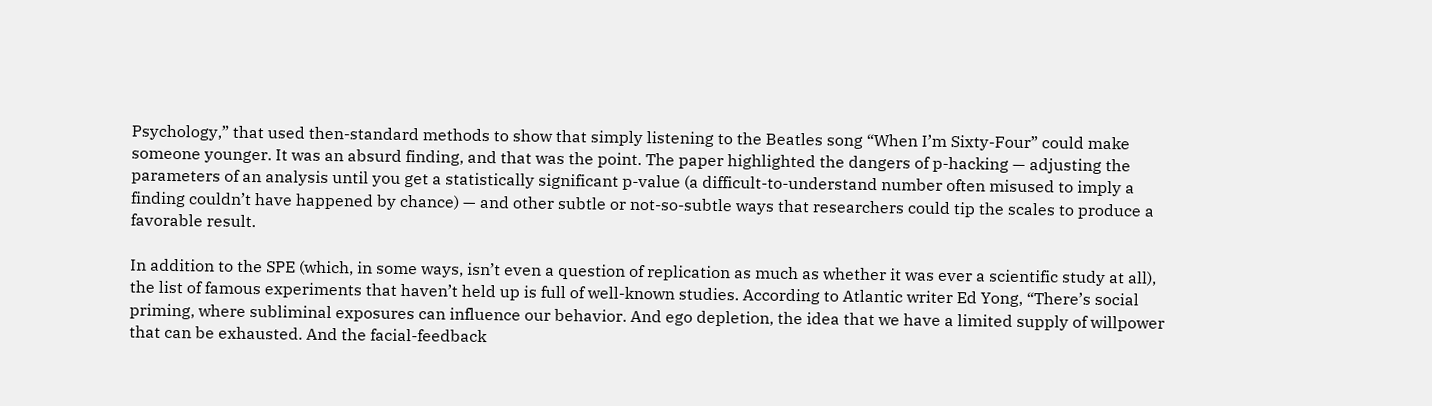Psychology,” that used then-standard methods to show that simply listening to the Beatles song “When I’m Sixty-Four” could make someone younger. It was an absurd finding, and that was the point. The paper highlighted the dangers of p-hacking — adjusting the parameters of an analysis until you get a statistically significant p-value (a difficult-to-understand number often misused to imply a finding couldn’t have happened by chance) — and other subtle or not-so-subtle ways that researchers could tip the scales to produce a favorable result.

In addition to the SPE (which, in some ways, isn’t even a question of replication as much as whether it was ever a scientific study at all), the list of famous experiments that haven’t held up is full of well-known studies. According to Atlantic writer Ed Yong, “There’s social priming, where subliminal exposures can influence our behavior. And ego depletion, the idea that we have a limited supply of willpower that can be exhausted. And the facial-feedback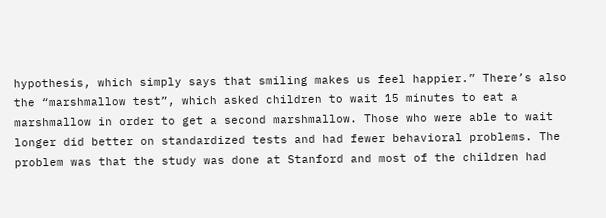hypothesis, which simply says that smiling makes us feel happier.” There’s also the “marshmallow test”, which asked children to wait 15 minutes to eat a marshmallow in order to get a second marshmallow. Those who were able to wait longer did better on standardized tests and had fewer behavioral problems. The problem was that the study was done at Stanford and most of the children had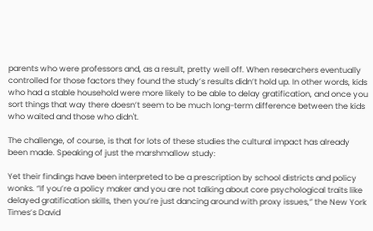parents who were professors and, as a result, pretty well off. When researchers eventually controlled for those factors they found the study’s results didn’t hold up. In other words, kids who had a stable household were more likely to be able to delay gratification, and once you sort things that way there doesn’t seem to be much long-term difference between the kids who waited and those who didn't.

The challenge, of course, is that for lots of these studies the cultural impact has already been made. Speaking of just the marshmallow study:

Yet their findings have been interpreted to be a prescription by school districts and policy wonks. “If you’re a policy maker and you are not talking about core psychological traits like delayed gratification skills, then you’re just dancing around with proxy issues,” the New York Times’s David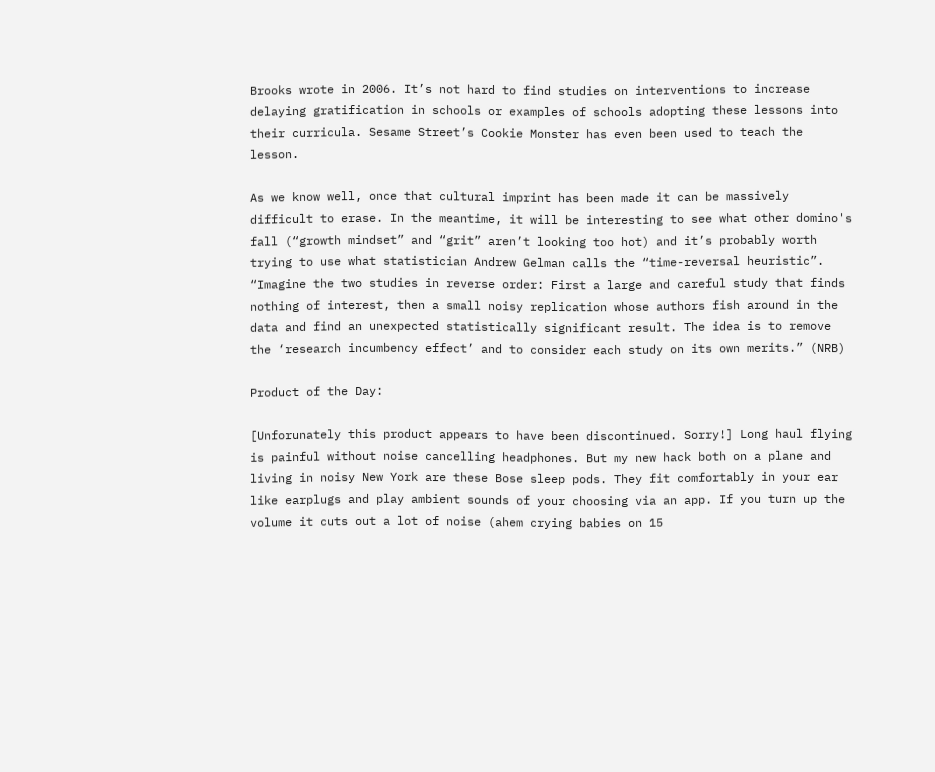Brooks wrote in 2006. It’s not hard to find studies on interventions to increase delaying gratification in schools or examples of schools adopting these lessons into their curricula. Sesame Street’s Cookie Monster has even been used to teach the lesson.

As we know well, once that cultural imprint has been made it can be massively difficult to erase. In the meantime, it will be interesting to see what other domino's fall (“growth mindset” and “grit” aren’t looking too hot) and it’s probably worth trying to use what statistician Andrew Gelman calls the “time-reversal heuristic”. “Imagine the two studies in reverse order: First a large and careful study that finds nothing of interest, then a small noisy replication whose authors fish around in the data and find an unexpected statistically significant result. The idea is to remove the ‘research incumbency effect’ and to consider each study on its own merits.” (NRB)

Product of the Day:

[Unforunately this product appears to have been discontinued. Sorry!] Long haul flying is painful without noise cancelling headphones. But my new hack both on a plane and living in noisy New York are these Bose sleep pods. They fit comfortably in your ear like earplugs and play ambient sounds of your choosing via an app. If you turn up the volume it cuts out a lot of noise (ahem crying babies on 15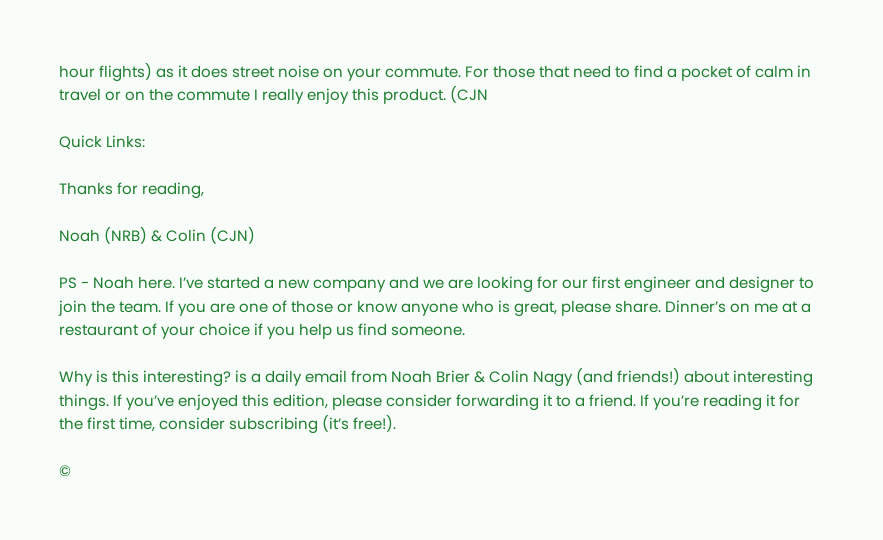hour flights) as it does street noise on your commute. For those that need to find a pocket of calm in travel or on the commute I really enjoy this product. (CJN

Quick Links:

Thanks for reading,

Noah (NRB) & Colin (CJN)

PS - Noah here. I’ve started a new company and we are looking for our first engineer and designer to join the team. If you are one of those or know anyone who is great, please share. Dinner’s on me at a restaurant of your choice if you help us find someone.

Why is this interesting? is a daily email from Noah Brier & Colin Nagy (and friends!) about interesting things. If you’ve enjoyed this edition, please consider forwarding it to a friend. If you’re reading it for the first time, consider subscribing (it’s free!).

©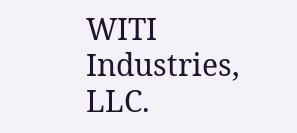WITI Industries, LLC.